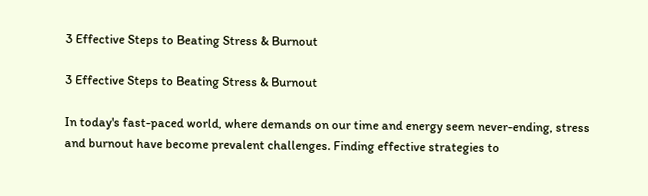3 Effective Steps to Beating Stress & Burnout

3 Effective Steps to Beating Stress & Burnout

In today's fast-paced world, where demands on our time and energy seem never-ending, stress and burnout have become prevalent challenges. Finding effective strategies to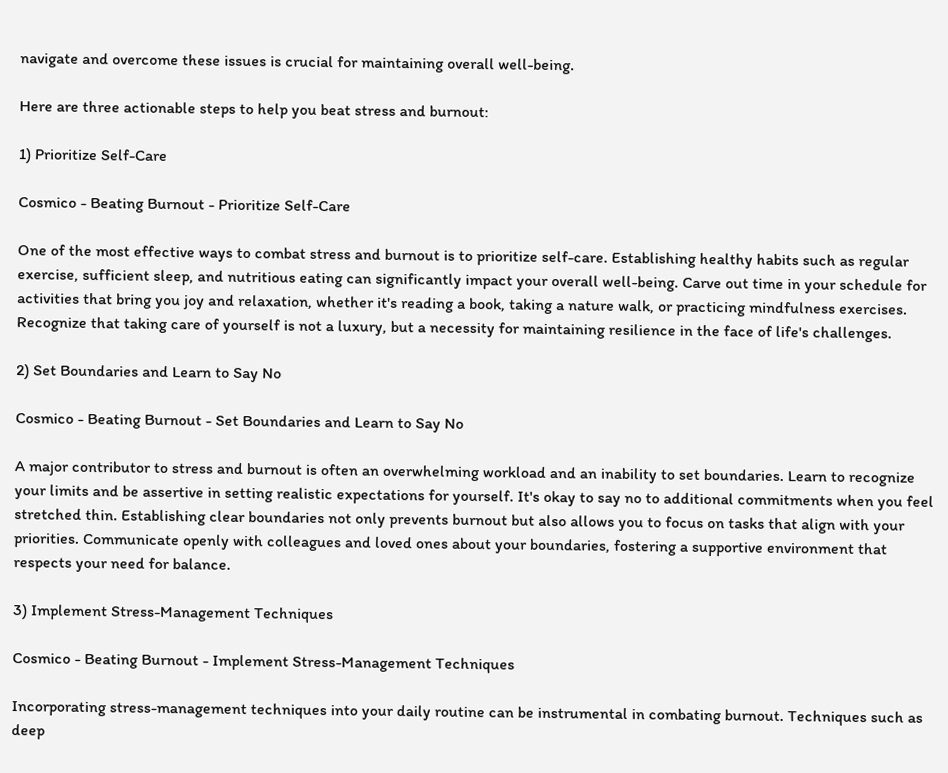navigate and overcome these issues is crucial for maintaining overall well-being.

Here are three actionable steps to help you beat stress and burnout:

1) Prioritize Self-Care

Cosmico - Beating Burnout - Prioritize Self-Care

One of the most effective ways to combat stress and burnout is to prioritize self-care. Establishing healthy habits such as regular exercise, sufficient sleep, and nutritious eating can significantly impact your overall well-being. Carve out time in your schedule for activities that bring you joy and relaxation, whether it's reading a book, taking a nature walk, or practicing mindfulness exercises. Recognize that taking care of yourself is not a luxury, but a necessity for maintaining resilience in the face of life's challenges.

2) Set Boundaries and Learn to Say No

Cosmico - Beating Burnout - Set Boundaries and Learn to Say No

A major contributor to stress and burnout is often an overwhelming workload and an inability to set boundaries. Learn to recognize your limits and be assertive in setting realistic expectations for yourself. It's okay to say no to additional commitments when you feel stretched thin. Establishing clear boundaries not only prevents burnout but also allows you to focus on tasks that align with your priorities. Communicate openly with colleagues and loved ones about your boundaries, fostering a supportive environment that respects your need for balance.

3) Implement Stress-Management Techniques

Cosmico - Beating Burnout - Implement Stress-Management Techniques

Incorporating stress-management techniques into your daily routine can be instrumental in combating burnout. Techniques such as deep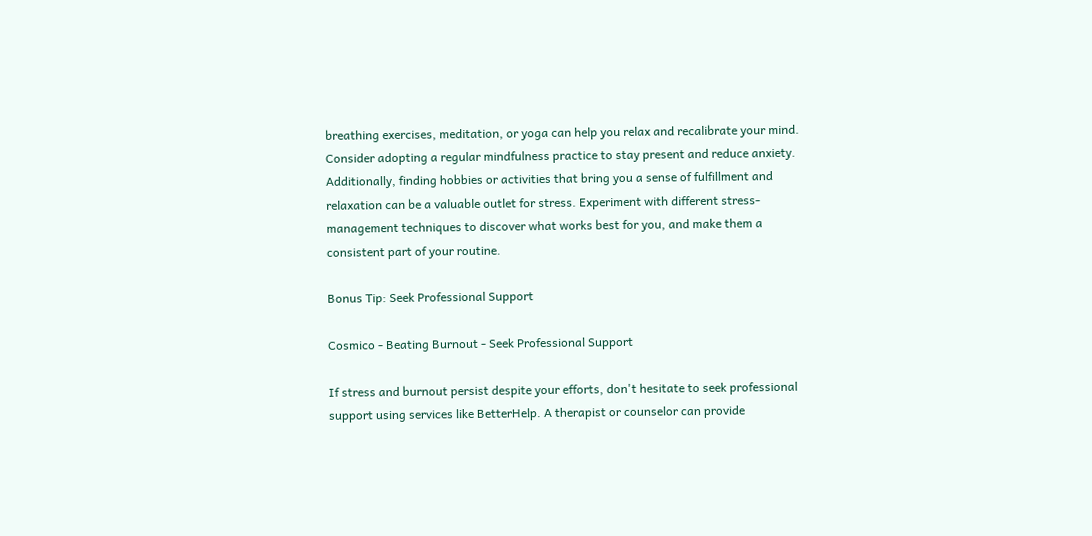breathing exercises, meditation, or yoga can help you relax and recalibrate your mind. Consider adopting a regular mindfulness practice to stay present and reduce anxiety. Additionally, finding hobbies or activities that bring you a sense of fulfillment and relaxation can be a valuable outlet for stress. Experiment with different stress-management techniques to discover what works best for you, and make them a consistent part of your routine.

Bonus Tip: Seek Professional Support

Cosmico - Beating Burnout - Seek Professional Support

If stress and burnout persist despite your efforts, don't hesitate to seek professional support using services like BetterHelp. A therapist or counselor can provide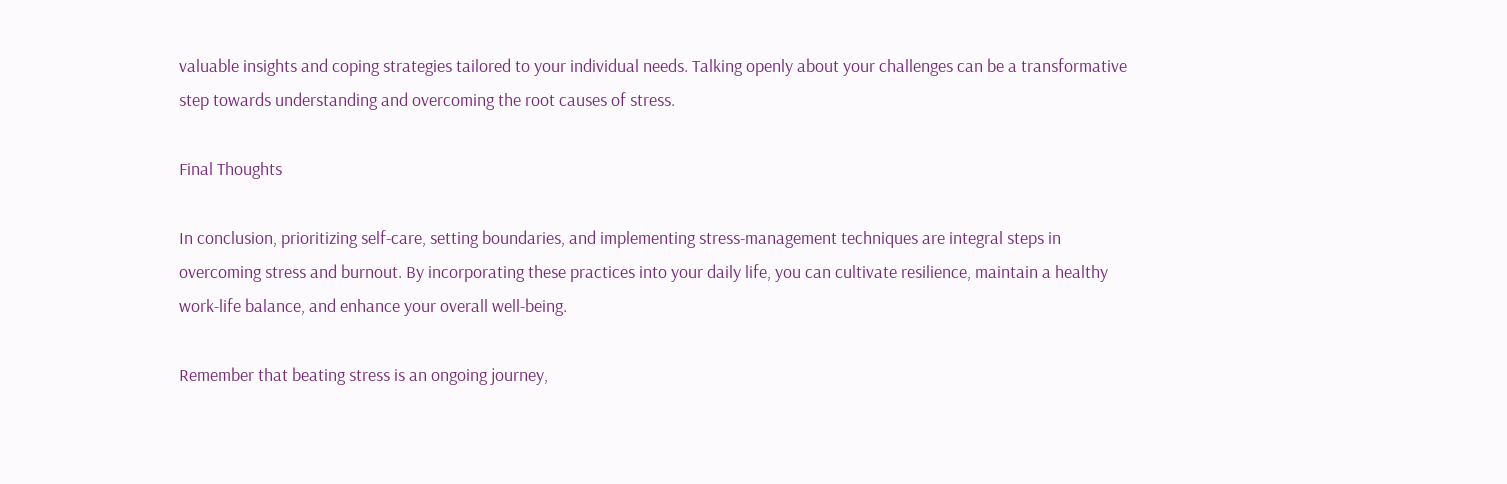valuable insights and coping strategies tailored to your individual needs. Talking openly about your challenges can be a transformative step towards understanding and overcoming the root causes of stress.

Final Thoughts

In conclusion, prioritizing self-care, setting boundaries, and implementing stress-management techniques are integral steps in overcoming stress and burnout. By incorporating these practices into your daily life, you can cultivate resilience, maintain a healthy work-life balance, and enhance your overall well-being.

Remember that beating stress is an ongoing journey,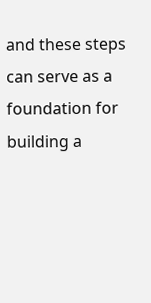and these steps can serve as a foundation for building a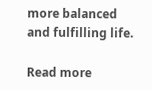more balanced and fulfilling life.

Read more